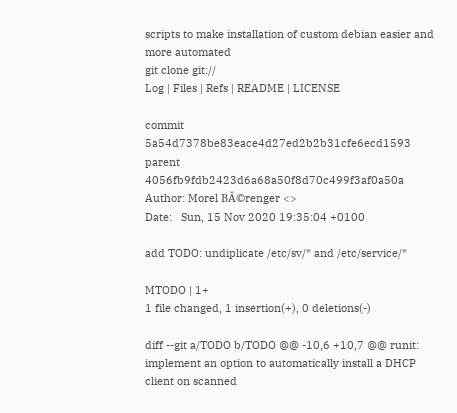scripts to make installation of custom debian easier and more automated
git clone git://
Log | Files | Refs | README | LICENSE

commit 5a54d7378be83eace4d27ed2b2b31cfe6ecd1593
parent 4056fb9fdb2423d6a68a50f8d70c499f3af0a50a
Author: Morel BĂ©renger <>
Date:   Sun, 15 Nov 2020 19:35:04 +0100

add TODO: undiplicate /etc/sv/* and /etc/service/*

MTODO | 1+
1 file changed, 1 insertion(+), 0 deletions(-)

diff --git a/TODO b/TODO @@ -10,6 +10,7 @@ runit: implement an option to automatically install a DHCP client on scanned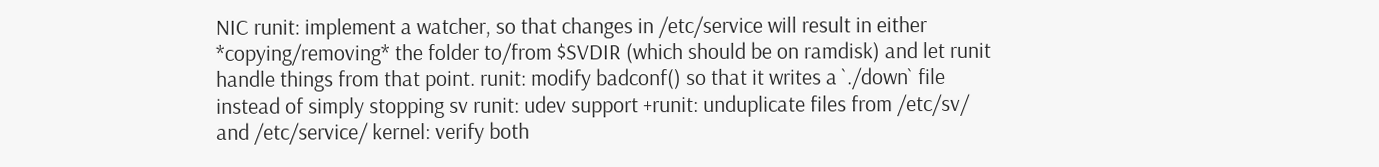NIC runit: implement a watcher, so that changes in /etc/service will result in either *copying/removing* the folder to/from $SVDIR (which should be on ramdisk) and let runit handle things from that point. runit: modify badconf() so that it writes a `./down` file instead of simply stopping sv runit: udev support +runit: unduplicate files from /etc/sv/ and /etc/service/ kernel: verify both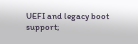UEFI and legacy boot support;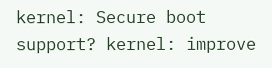kernel: Secure boot support? kernel: improve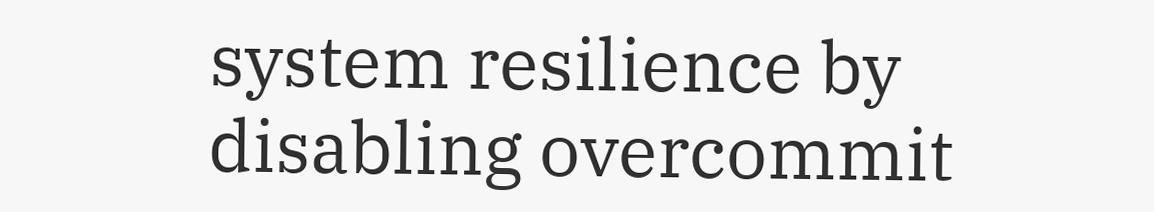system resilience by disabling overcommit